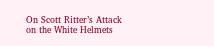On Scott Ritter’s Attack on the White Helmets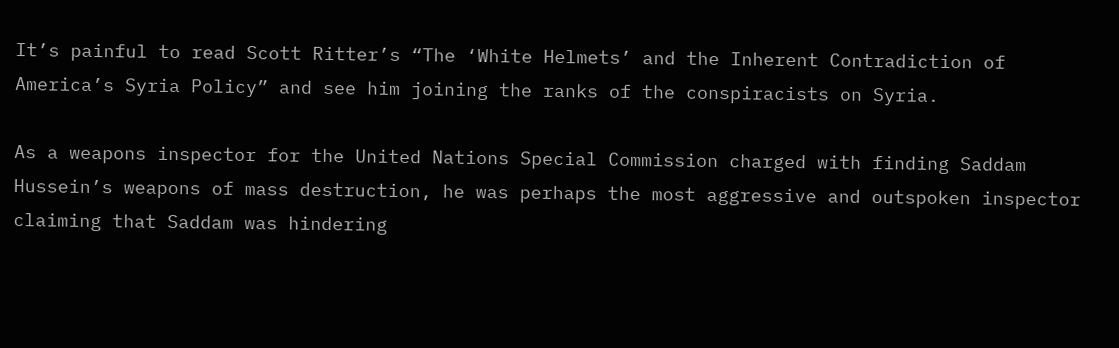It’s painful to read Scott Ritter’s “The ‘White Helmets’ and the Inherent Contradiction of America’s Syria Policy” and see him joining the ranks of the conspiracists on Syria.

As a weapons inspector for the United Nations Special Commission charged with finding Saddam Hussein’s weapons of mass destruction, he was perhaps the most aggressive and outspoken inspector claiming that Saddam was hindering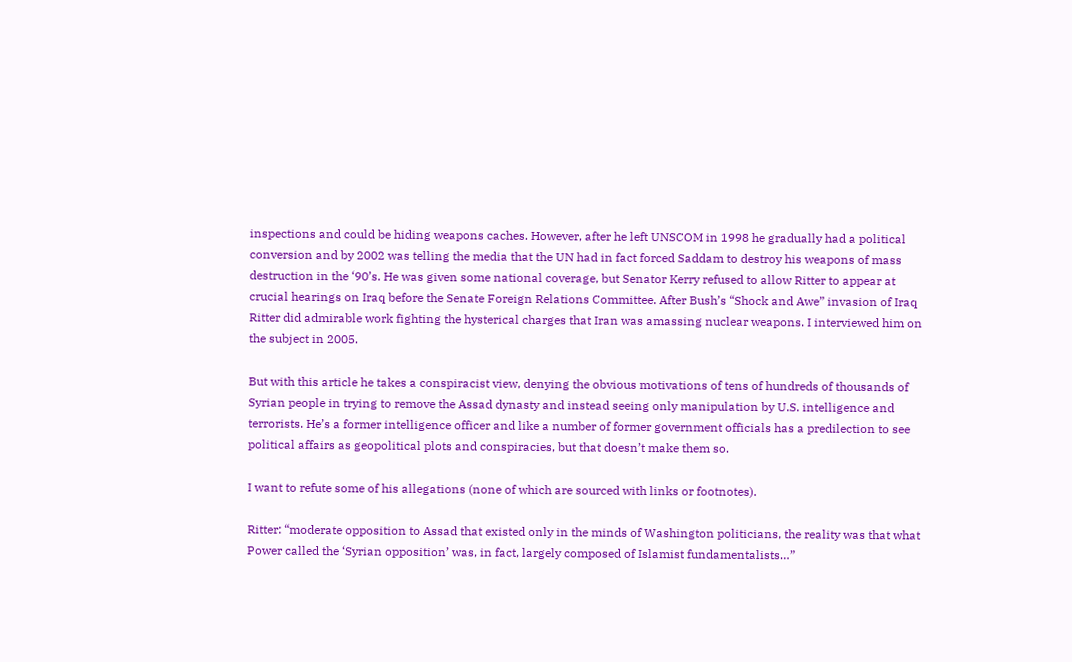inspections and could be hiding weapons caches. However, after he left UNSCOM in 1998 he gradually had a political conversion and by 2002 was telling the media that the UN had in fact forced Saddam to destroy his weapons of mass destruction in the ‘90’s. He was given some national coverage, but Senator Kerry refused to allow Ritter to appear at crucial hearings on Iraq before the Senate Foreign Relations Committee. After Bush’s “Shock and Awe” invasion of Iraq Ritter did admirable work fighting the hysterical charges that Iran was amassing nuclear weapons. I interviewed him on the subject in 2005.

But with this article he takes a conspiracist view, denying the obvious motivations of tens of hundreds of thousands of Syrian people in trying to remove the Assad dynasty and instead seeing only manipulation by U.S. intelligence and terrorists. He’s a former intelligence officer and like a number of former government officials has a predilection to see political affairs as geopolitical plots and conspiracies, but that doesn’t make them so.

I want to refute some of his allegations (none of which are sourced with links or footnotes).

Ritter: “moderate opposition to Assad that existed only in the minds of Washington politicians, the reality was that what Power called the ‘Syrian opposition’ was, in fact, largely composed of Islamist fundamentalists…”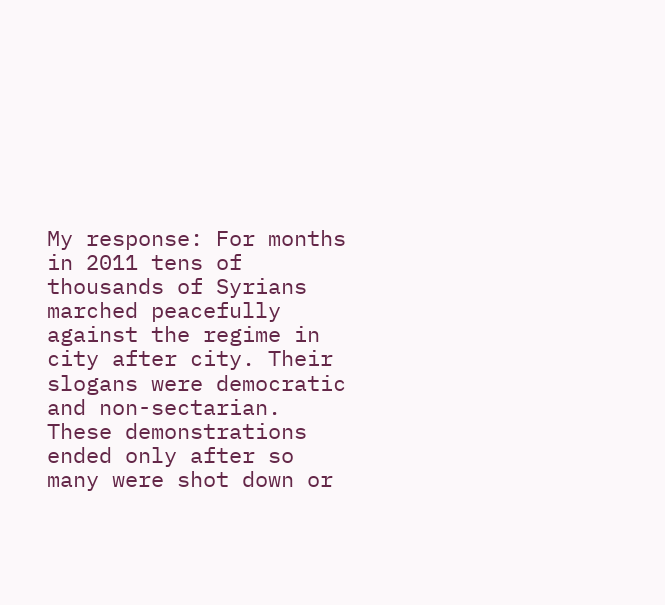My response: For months in 2011 tens of thousands of Syrians marched peacefully against the regime in city after city. Their slogans were democratic and non-sectarian. These demonstrations ended only after so many were shot down or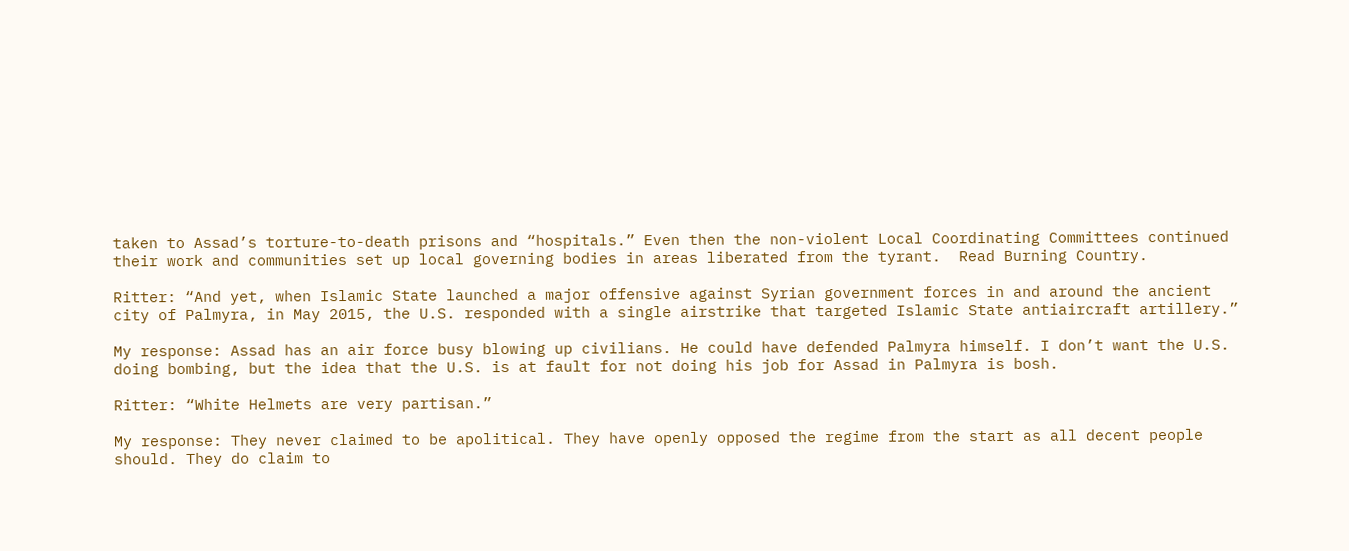taken to Assad’s torture-to-death prisons and “hospitals.” Even then the non-violent Local Coordinating Committees continued their work and communities set up local governing bodies in areas liberated from the tyrant.  Read Burning Country.

Ritter: “And yet, when Islamic State launched a major offensive against Syrian government forces in and around the ancient city of Palmyra, in May 2015, the U.S. responded with a single airstrike that targeted Islamic State antiaircraft artillery.”

My response: Assad has an air force busy blowing up civilians. He could have defended Palmyra himself. I don’t want the U.S. doing bombing, but the idea that the U.S. is at fault for not doing his job for Assad in Palmyra is bosh.

Ritter: “White Helmets are very partisan.”

My response: They never claimed to be apolitical. They have openly opposed the regime from the start as all decent people should. They do claim to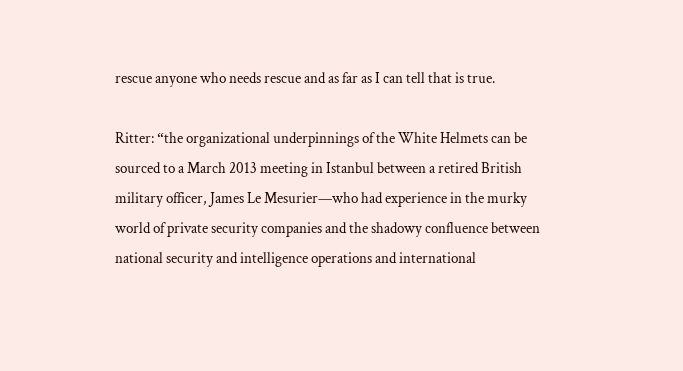rescue anyone who needs rescue and as far as I can tell that is true.

Ritter: “the organizational underpinnings of the White Helmets can be sourced to a March 2013 meeting in Istanbul between a retired British military officer, James Le Mesurier—who had experience in the murky world of private security companies and the shadowy confluence between national security and intelligence operations and international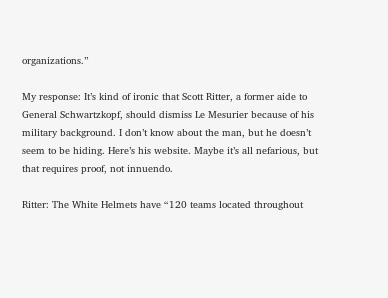organizations.”

My response: It’s kind of ironic that Scott Ritter, a former aide to General Schwartzkopf, should dismiss Le Mesurier because of his military background. I don’t know about the man, but he doesn’t seem to be hiding. Here’s his website. Maybe it’s all nefarious, but that requires proof, not innuendo.

Ritter: The White Helmets have “120 teams located throughout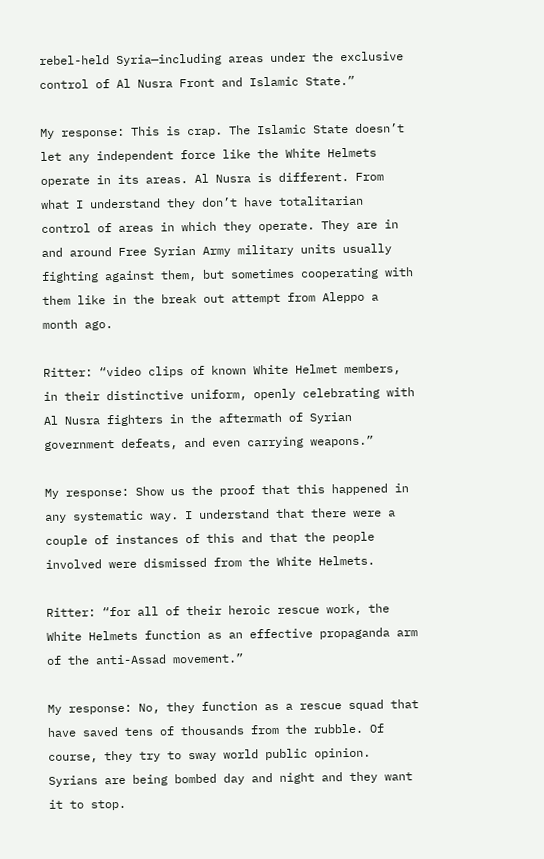rebel-held Syria—including areas under the exclusive control of Al Nusra Front and Islamic State.”

My response: This is crap. The Islamic State doesn’t let any independent force like the White Helmets operate in its areas. Al Nusra is different. From what I understand they don’t have totalitarian control of areas in which they operate. They are in and around Free Syrian Army military units usually fighting against them, but sometimes cooperating with them like in the break out attempt from Aleppo a month ago.

Ritter: “video clips of known White Helmet members, in their distinctive uniform, openly celebrating with Al Nusra fighters in the aftermath of Syrian government defeats, and even carrying weapons.”

My response: Show us the proof that this happened in any systematic way. I understand that there were a couple of instances of this and that the people involved were dismissed from the White Helmets.

Ritter: “for all of their heroic rescue work, the White Helmets function as an effective propaganda arm of the anti-Assad movement.”

My response: No, they function as a rescue squad that have saved tens of thousands from the rubble. Of course, they try to sway world public opinion. Syrians are being bombed day and night and they want it to stop.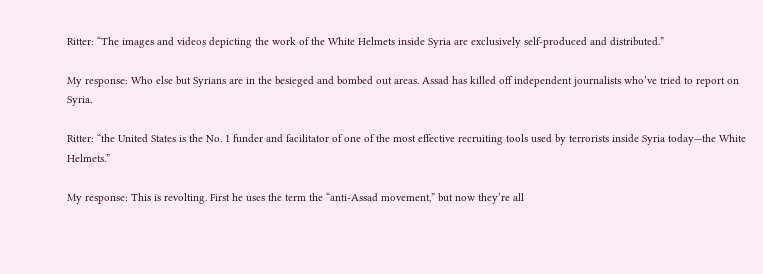Ritter: “The images and videos depicting the work of the White Helmets inside Syria are exclusively self-produced and distributed.”

My response: Who else but Syrians are in the besieged and bombed out areas. Assad has killed off independent journalists who’ve tried to report on Syria.

Ritter: “the United States is the No. 1 funder and facilitator of one of the most effective recruiting tools used by terrorists inside Syria today—the White Helmets.”

My response: This is revolting. First he uses the term the “anti-Assad movement,” but now they’re all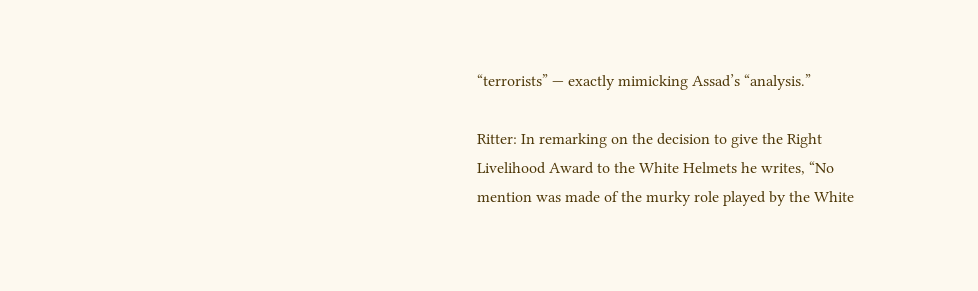“terrorists” — exactly mimicking Assad’s “analysis.”

Ritter: In remarking on the decision to give the Right Livelihood Award to the White Helmets he writes, “No mention was made of the murky role played by the White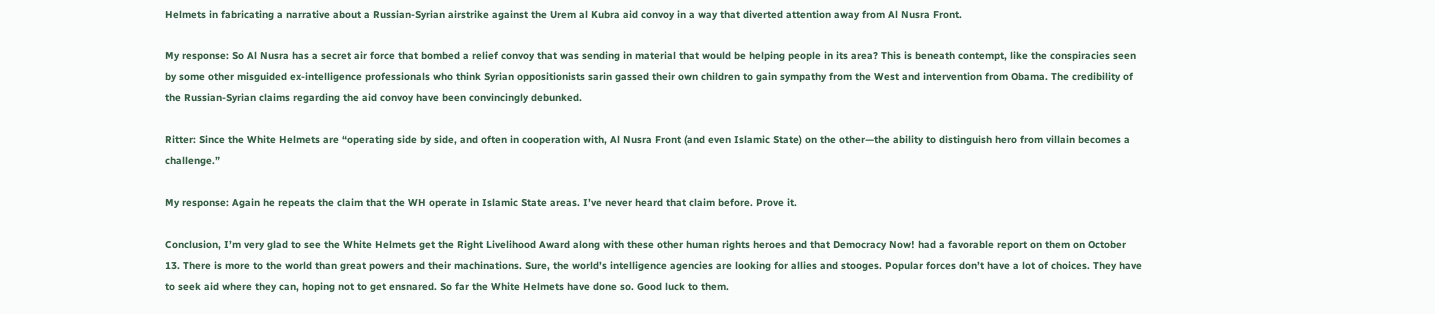Helmets in fabricating a narrative about a Russian-Syrian airstrike against the Urem al Kubra aid convoy in a way that diverted attention away from Al Nusra Front.

My response: So Al Nusra has a secret air force that bombed a relief convoy that was sending in material that would be helping people in its area? This is beneath contempt, like the conspiracies seen by some other misguided ex-intelligence professionals who think Syrian oppositionists sarin gassed their own children to gain sympathy from the West and intervention from Obama. The credibility of the Russian-Syrian claims regarding the aid convoy have been convincingly debunked.

Ritter: Since the White Helmets are “operating side by side, and often in cooperation with, Al Nusra Front (and even Islamic State) on the other—the ability to distinguish hero from villain becomes a challenge.”

My response: Again he repeats the claim that the WH operate in Islamic State areas. I’ve never heard that claim before. Prove it.

Conclusion, I’m very glad to see the White Helmets get the Right Livelihood Award along with these other human rights heroes and that Democracy Now! had a favorable report on them on October 13. There is more to the world than great powers and their machinations. Sure, the world’s intelligence agencies are looking for allies and stooges. Popular forces don’t have a lot of choices. They have to seek aid where they can, hoping not to get ensnared. So far the White Helmets have done so. Good luck to them.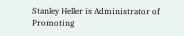Stanley Heller is Administrator of Promoting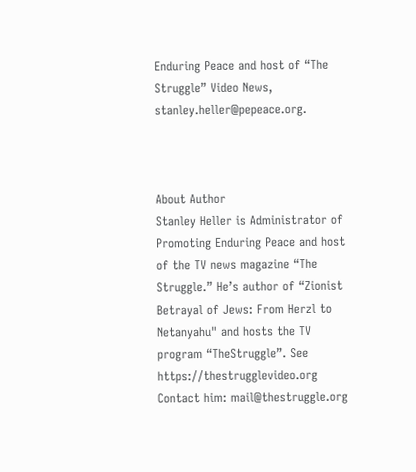Enduring Peace and host of “The Struggle” Video News, stanley.heller@pepeace.org.



About Author
Stanley Heller is Administrator of Promoting Enduring Peace and host of the TV news magazine “The Struggle.” He’s author of “Zionist Betrayal of Jews: From Herzl to Netanyahu" and hosts the TV program “TheStruggle”. See https://thestrugglevideo.org Contact him: mail@thestruggle.org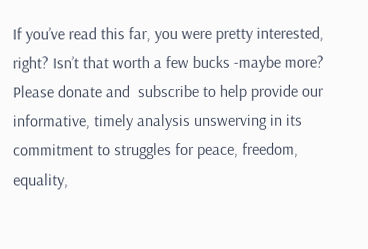If you’ve read this far, you were pretty interested, right? Isn’t that worth a few bucks -maybe more?  Please donate and  subscribe to help provide our informative, timely analysis unswerving in its commitment to struggles for peace, freedom, equality,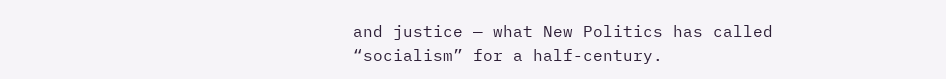and justice — what New Politics has called “socialism” for a half-century.